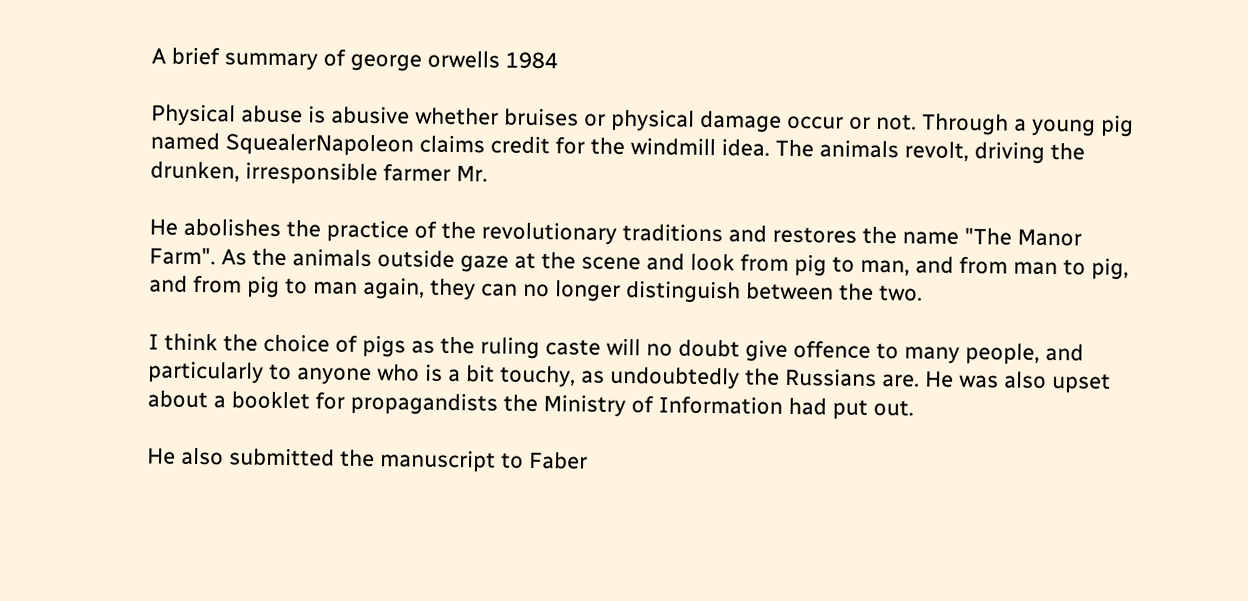A brief summary of george orwells 1984

Physical abuse is abusive whether bruises or physical damage occur or not. Through a young pig named SquealerNapoleon claims credit for the windmill idea. The animals revolt, driving the drunken, irresponsible farmer Mr.

He abolishes the practice of the revolutionary traditions and restores the name "The Manor Farm". As the animals outside gaze at the scene and look from pig to man, and from man to pig, and from pig to man again, they can no longer distinguish between the two.

I think the choice of pigs as the ruling caste will no doubt give offence to many people, and particularly to anyone who is a bit touchy, as undoubtedly the Russians are. He was also upset about a booklet for propagandists the Ministry of Information had put out.

He also submitted the manuscript to Faber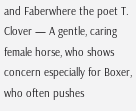and Faberwhere the poet T. Clover — A gentle, caring female horse, who shows concern especially for Boxer, who often pushes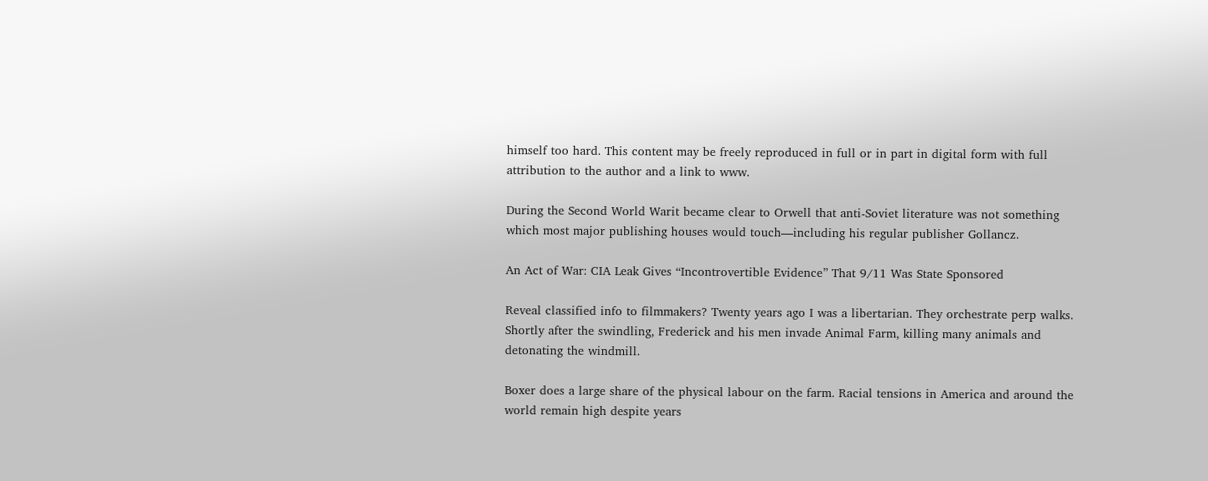himself too hard. This content may be freely reproduced in full or in part in digital form with full attribution to the author and a link to www.

During the Second World Warit became clear to Orwell that anti-Soviet literature was not something which most major publishing houses would touch—including his regular publisher Gollancz.

An Act of War: CIA Leak Gives “Incontrovertible Evidence” That 9/11 Was State Sponsored

Reveal classified info to filmmakers? Twenty years ago I was a libertarian. They orchestrate perp walks. Shortly after the swindling, Frederick and his men invade Animal Farm, killing many animals and detonating the windmill.

Boxer does a large share of the physical labour on the farm. Racial tensions in America and around the world remain high despite years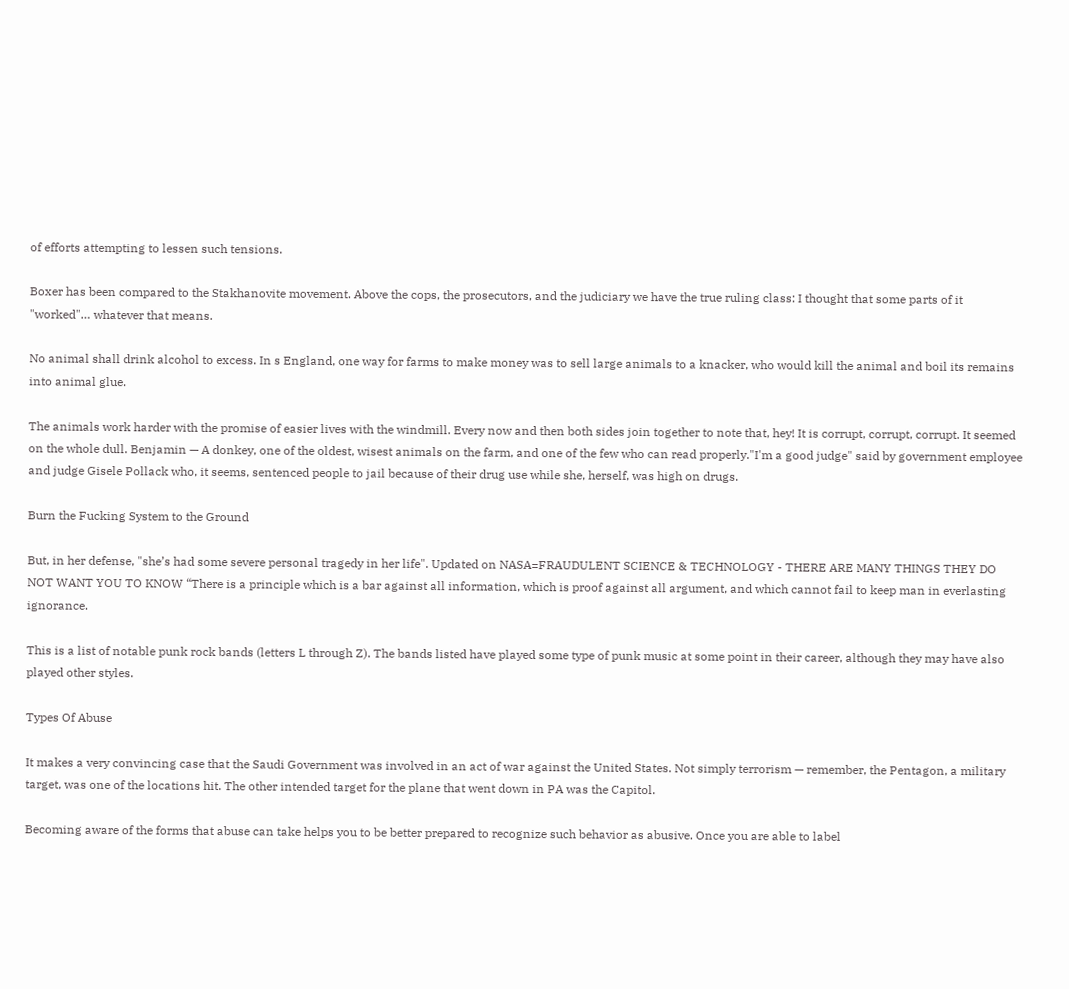of efforts attempting to lessen such tensions.

Boxer has been compared to the Stakhanovite movement. Above the cops, the prosecutors, and the judiciary we have the true ruling class: I thought that some parts of it "worked"… whatever that means.

No animal shall drink alcohol to excess. In s England, one way for farms to make money was to sell large animals to a knacker, who would kill the animal and boil its remains into animal glue.

The animals work harder with the promise of easier lives with the windmill. Every now and then both sides join together to note that, hey! It is corrupt, corrupt, corrupt. It seemed on the whole dull. Benjamin — A donkey, one of the oldest, wisest animals on the farm, and one of the few who can read properly."I'm a good judge" said by government employee and judge Gisele Pollack who, it seems, sentenced people to jail because of their drug use while she, herself, was high on drugs.

Burn the Fucking System to the Ground

But, in her defense, "she’s had some severe personal tragedy in her life". Updated on NASA=FRAUDULENT SCIENCE & TECHNOLOGY - THERE ARE MANY THINGS THEY DO NOT WANT YOU TO KNOW “There is a principle which is a bar against all information, which is proof against all argument, and which cannot fail to keep man in everlasting ignorance.

This is a list of notable punk rock bands (letters L through Z). The bands listed have played some type of punk music at some point in their career, although they may have also played other styles.

Types Of Abuse

It makes a very convincing case that the Saudi Government was involved in an act of war against the United States. Not simply terrorism — remember, the Pentagon, a military target, was one of the locations hit. The other intended target for the plane that went down in PA was the Capitol.

Becoming aware of the forms that abuse can take helps you to be better prepared to recognize such behavior as abusive. Once you are able to label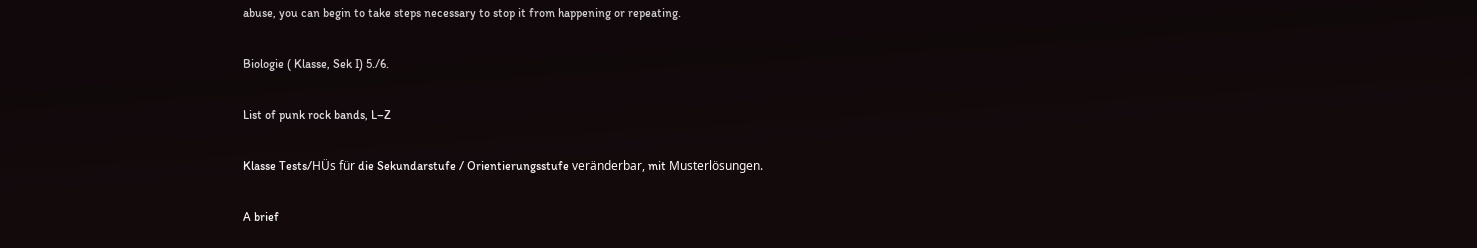abuse, you can begin to take steps necessary to stop it from happening or repeating.

Biologie ( Klasse, Sek I) 5./6.

List of punk rock bands, L–Z

Klasse Tests/HÜs für die Sekundarstufe / Orientierungsstufe veränderbar, mit Musterlösungen.

A brief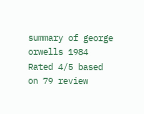summary of george orwells 1984
Rated 4/5 based on 79 review